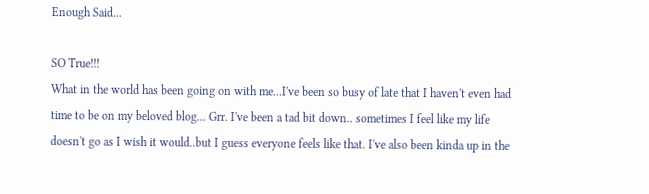Enough Said...

SO True!!!
What in the world has been going on with me...I've been so busy of late that I haven't even had time to be on my beloved blog... Grr. I've been a tad bit down.. sometimes I feel like my life doesn't go as I wish it would..but I guess everyone feels like that. I've also been kinda up in the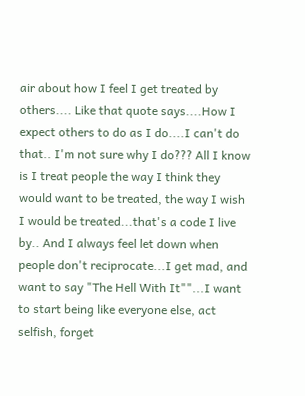air about how I feel I get treated by others.... Like that quote says....How I expect others to do as I do....I can't do that.. I'm not sure why I do??? All I know is I treat people the way I think they would want to be treated, the way I wish I would be treated...that's a code I live by.. And I always feel let down when people don't reciprocate...I get mad, and want to say "The Hell With It""...I want to start being like everyone else, act selfish, forget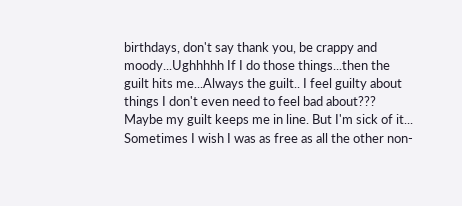birthdays, don't say thank you, be crappy and moody...Ughhhhh If I do those things...then the guilt hits me...Always the guilt.. I feel guilty about things I don't even need to feel bad about??? Maybe my guilt keeps me in line. But I'm sick of it... Sometimes I wish I was as free as all the other non-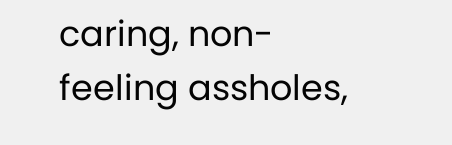caring, non-feeling assholes,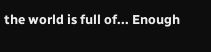the world is full of... Enough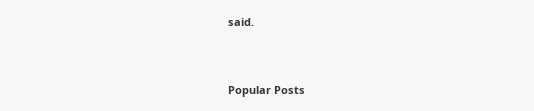said.


Popular Posts